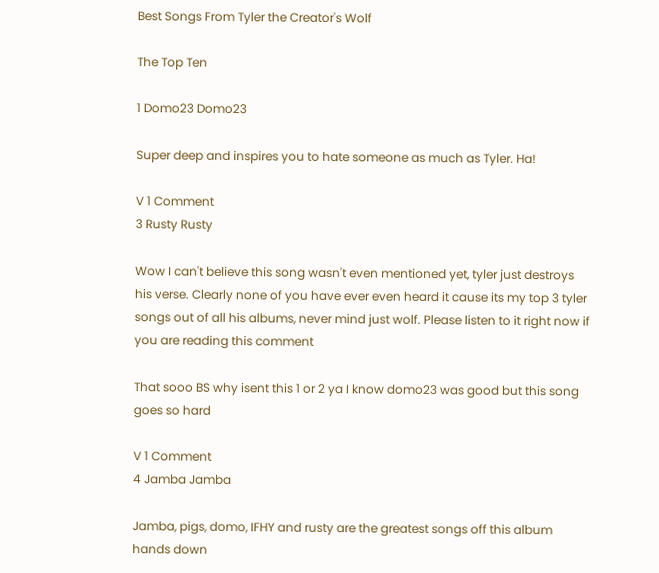Best Songs From Tyler the Creator's Wolf

The Top Ten

1 Domo23 Domo23

Super deep and inspires you to hate someone as much as Tyler. Ha!

V 1 Comment
3 Rusty Rusty

Wow I can't believe this song wasn't even mentioned yet, tyler just destroys his verse. Clearly none of you have ever even heard it cause its my top 3 tyler songs out of all his albums, never mind just wolf. Please listen to it right now if you are reading this comment

That sooo BS why isent this 1 or 2 ya I know domo23 was good but this song goes so hard

V 1 Comment
4 Jamba Jamba

Jamba, pigs, domo, IFHY and rusty are the greatest songs off this album hands down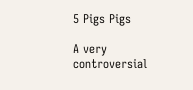5 Pigs Pigs

A very controversial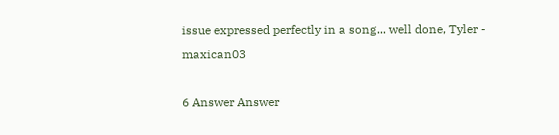issue expressed perfectly in a song... well done, Tyler - maxican03

6 Answer Answer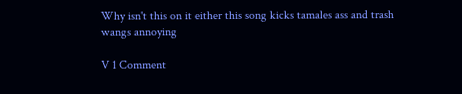Why isn't this on it either this song kicks tamales ass and trash wangs annoying

V 1 Comment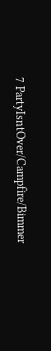7 PartyIsntOver/Campfire/Bimmer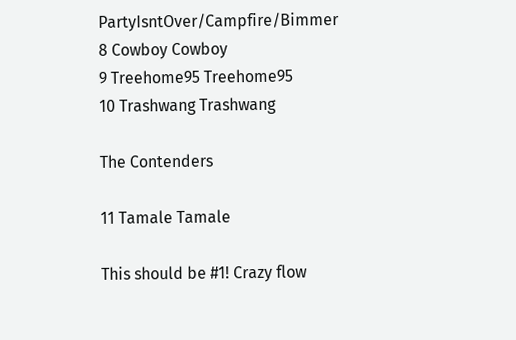PartyIsntOver/Campfire/Bimmer
8 Cowboy Cowboy
9 Treehome95 Treehome95
10 Trashwang Trashwang

The Contenders

11 Tamale Tamale

This should be #1! Crazy flow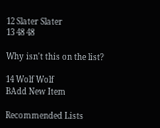12 Slater Slater
13 48 48

Why isn't this on the list?

14 Wolf Wolf
BAdd New Item

Recommended Lists